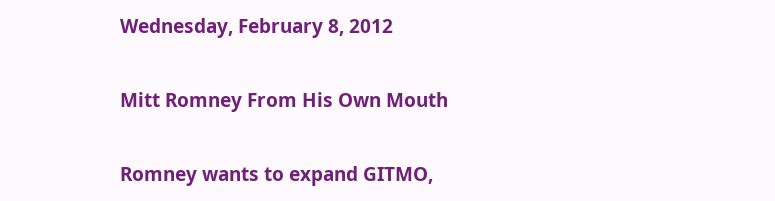Wednesday, February 8, 2012

Mitt Romney From His Own Mouth

Romney wants to expand GITMO,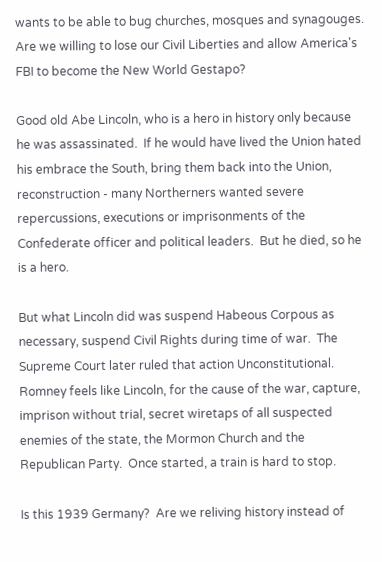wants to be able to bug churches, mosques and synagouges.  Are we willing to lose our Civil Liberties and allow America's FBI to become the New World Gestapo?

Good old Abe Lincoln, who is a hero in history only because he was assassinated.  If he would have lived the Union hated his embrace the South, bring them back into the Union, reconstruction - many Northerners wanted severe repercussions, executions or imprisonments of the Confederate officer and political leaders.  But he died, so he is a hero.

But what Lincoln did was suspend Habeous Corpous as necessary, suspend Civil Rights during time of war.  The Supreme Court later ruled that action Unconstitutional. Romney feels like Lincoln, for the cause of the war, capture, imprison without trial, secret wiretaps of all suspected enemies of the state, the Mormon Church and the Republican Party.  Once started, a train is hard to stop.

Is this 1939 Germany?  Are we reliving history instead of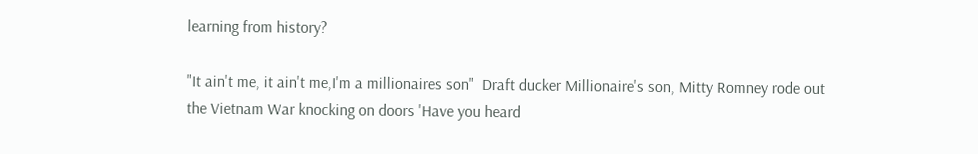learning from history?

"It ain't me, it ain't me,I'm a millionaires son"  Draft ducker Millionaire's son, Mitty Romney rode out the Vietnam War knocking on doors 'Have you heard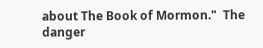about The Book of Mormon."  The danger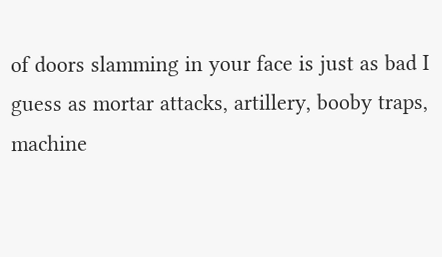of doors slamming in your face is just as bad I guess as mortar attacks, artillery, booby traps, machine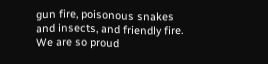gun fire, poisonous snakes and insects, and friendly fire.  We are so proud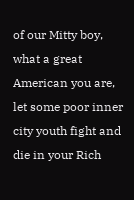of our Mitty boy, what a great American you are, let some poor inner city youth fight and die in your Rich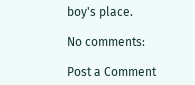boy's place.

No comments:

Post a Comment